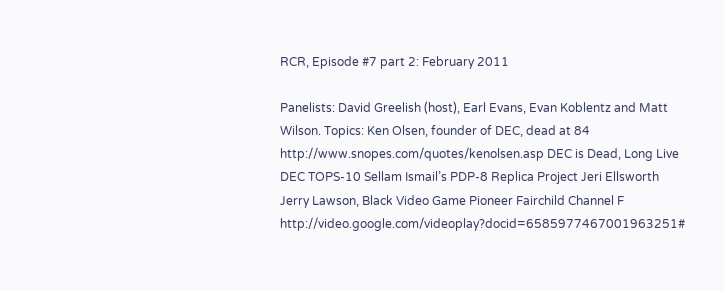RCR, Episode #7 part 2: February 2011

Panelists: David Greelish (host), Earl Evans, Evan Koblentz and Matt Wilson. Topics: Ken Olsen, founder of DEC, dead at 84 http://www.snopes.com/quotes/kenolsen.asp DEC is Dead, Long Live DEC TOPS-10 Sellam Ismail’s PDP-8 Replica Project Jeri Ellsworth Jerry Lawson, Black Video Game Pioneer Fairchild Channel F http://video.google.com/videoplay?docid=6585977467001963251#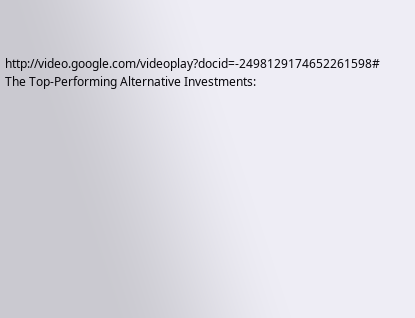http://video.google.com/videoplay?docid=-2498129174652261598# The Top-Performing Alternative Investments: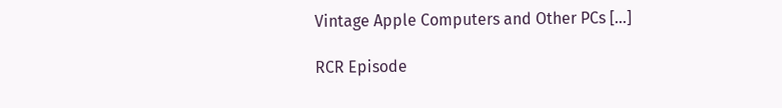Vintage Apple Computers and Other PCs […]

RCR Episode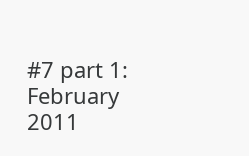#7 part 1: February 2011